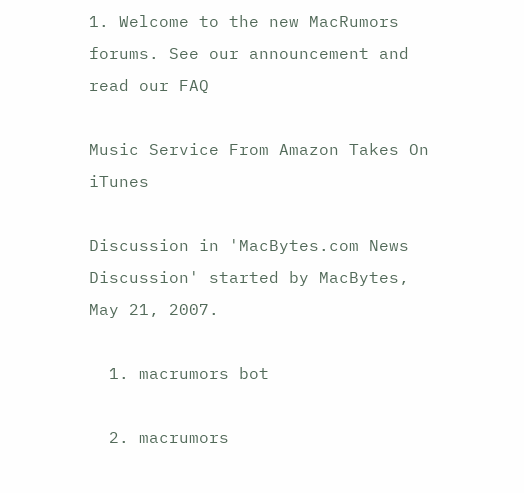1. Welcome to the new MacRumors forums. See our announcement and read our FAQ

Music Service From Amazon Takes On iTunes

Discussion in 'MacBytes.com News Discussion' started by MacBytes, May 21, 2007.

  1. macrumors bot

  2. macrumors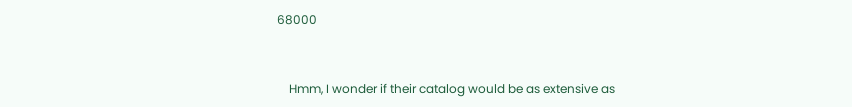68000


    Hmm, I wonder if their catalog would be as extensive as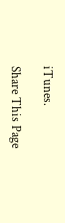iTunes.

Share This Page